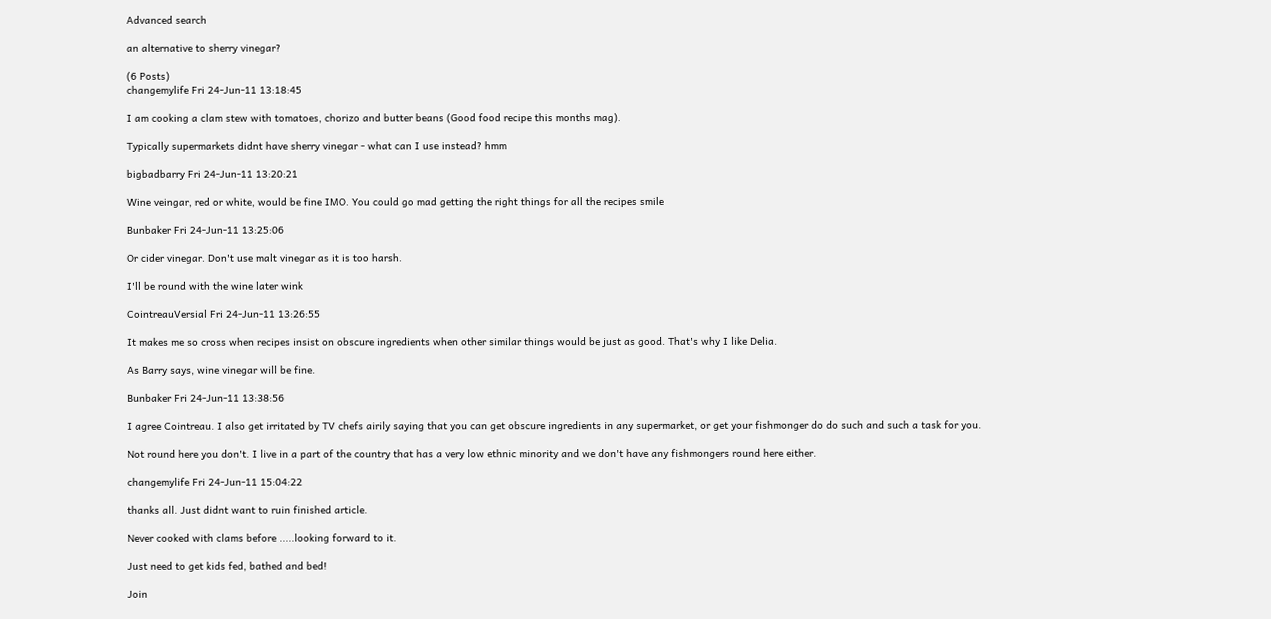Advanced search

an alternative to sherry vinegar?

(6 Posts)
changemylife Fri 24-Jun-11 13:18:45

I am cooking a clam stew with tomatoes, chorizo and butter beans (Good food recipe this months mag).

Typically supermarkets didnt have sherry vinegar - what can I use instead? hmm

bigbadbarry Fri 24-Jun-11 13:20:21

Wine veingar, red or white, would be fine IMO. You could go mad getting the right things for all the recipes smile

Bunbaker Fri 24-Jun-11 13:25:06

Or cider vinegar. Don't use malt vinegar as it is too harsh.

I'll be round with the wine later wink

CointreauVersial Fri 24-Jun-11 13:26:55

It makes me so cross when recipes insist on obscure ingredients when other similar things would be just as good. That's why I like Delia.

As Barry says, wine vinegar will be fine.

Bunbaker Fri 24-Jun-11 13:38:56

I agree Cointreau. I also get irritated by TV chefs airily saying that you can get obscure ingredients in any supermarket, or get your fishmonger do do such and such a task for you.

Not round here you don't. I live in a part of the country that has a very low ethnic minority and we don't have any fishmongers round here either.

changemylife Fri 24-Jun-11 15:04:22

thanks all. Just didnt want to ruin finished article.

Never cooked with clams before .....looking forward to it.

Just need to get kids fed, bathed and bed!

Join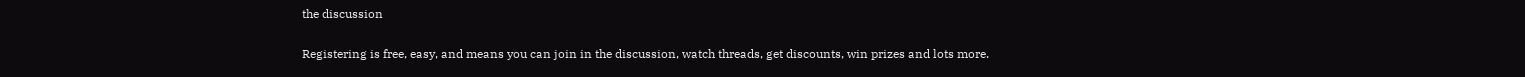the discussion

Registering is free, easy, and means you can join in the discussion, watch threads, get discounts, win prizes and lots more.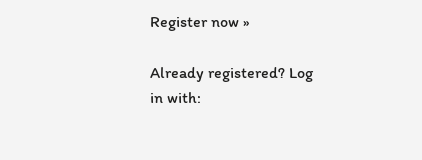Register now »

Already registered? Log in with: